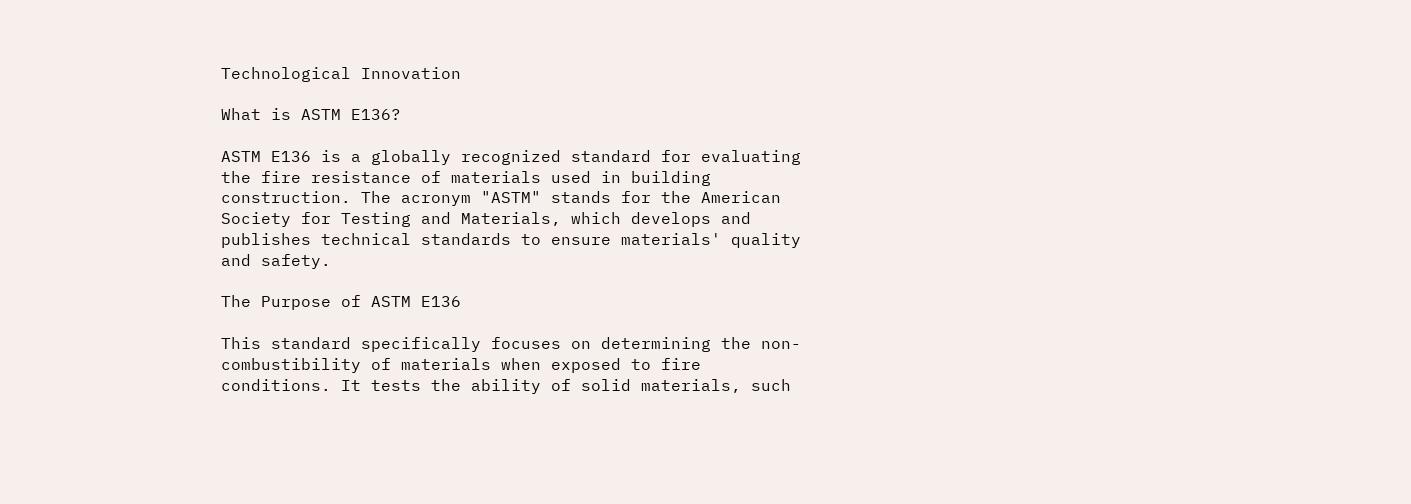Technological Innovation

What is ASTM E136?

ASTM E136 is a globally recognized standard for evaluating the fire resistance of materials used in building construction. The acronym "ASTM" stands for the American Society for Testing and Materials, which develops and publishes technical standards to ensure materials' quality and safety.

The Purpose of ASTM E136

This standard specifically focuses on determining the non-combustibility of materials when exposed to fire conditions. It tests the ability of solid materials, such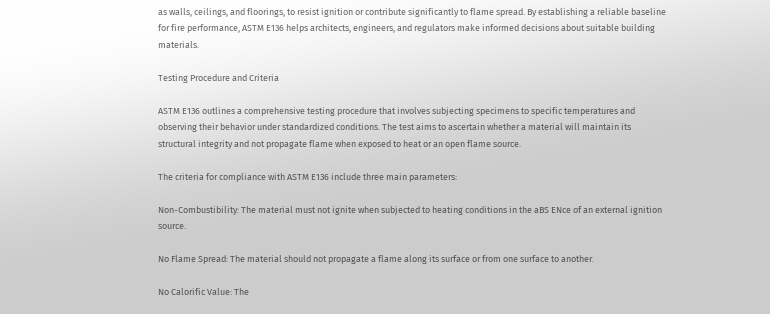as walls, ceilings, and floorings, to resist ignition or contribute significantly to flame spread. By establishing a reliable baseline for fire performance, ASTM E136 helps architects, engineers, and regulators make informed decisions about suitable building materials.

Testing Procedure and Criteria

ASTM E136 outlines a comprehensive testing procedure that involves subjecting specimens to specific temperatures and observing their behavior under standardized conditions. The test aims to ascertain whether a material will maintain its structural integrity and not propagate flame when exposed to heat or an open flame source.

The criteria for compliance with ASTM E136 include three main parameters:

Non-Combustibility: The material must not ignite when subjected to heating conditions in the aBS ENce of an external ignition source.

No Flame Spread: The material should not propagate a flame along its surface or from one surface to another.

No Calorific Value: The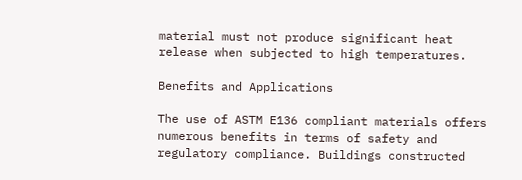material must not produce significant heat release when subjected to high temperatures.

Benefits and Applications

The use of ASTM E136 compliant materials offers numerous benefits in terms of safety and regulatory compliance. Buildings constructed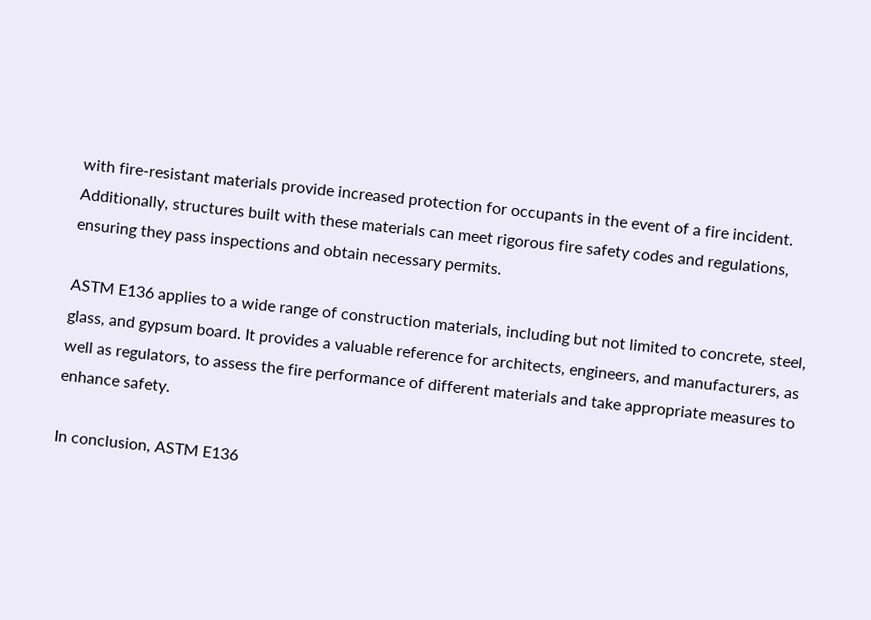with fire-resistant materials provide increased protection for occupants in the event of a fire incident. Additionally, structures built with these materials can meet rigorous fire safety codes and regulations, ensuring they pass inspections and obtain necessary permits.

ASTM E136 applies to a wide range of construction materials, including but not limited to concrete, steel, glass, and gypsum board. It provides a valuable reference for architects, engineers, and manufacturers, as well as regulators, to assess the fire performance of different materials and take appropriate measures to enhance safety.

In conclusion, ASTM E136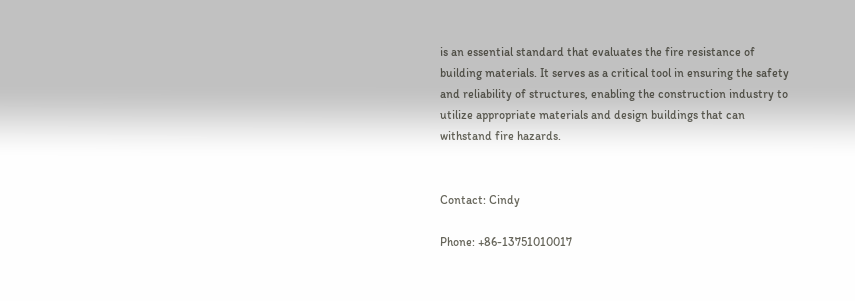is an essential standard that evaluates the fire resistance of building materials. It serves as a critical tool in ensuring the safety and reliability of structures, enabling the construction industry to utilize appropriate materials and design buildings that can withstand fire hazards.


Contact: Cindy

Phone: +86-13751010017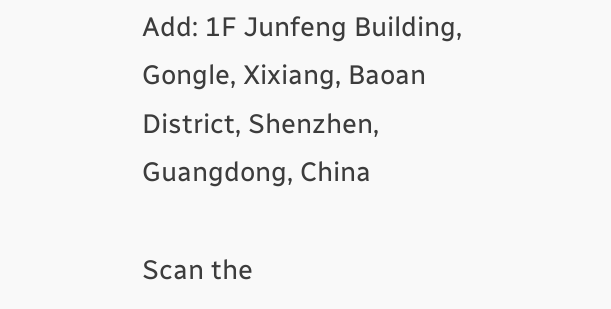Add: 1F Junfeng Building, Gongle, Xixiang, Baoan District, Shenzhen, Guangdong, China

Scan the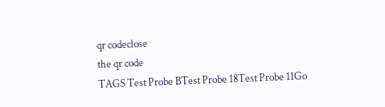qr codeclose
the qr code
TAGS Test Probe BTest Probe 18Test Probe 11Go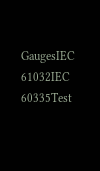GaugesIEC 61032IEC 60335Test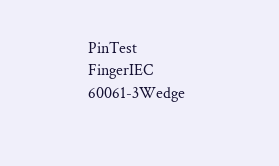PinTest FingerIEC 60061-3Wedge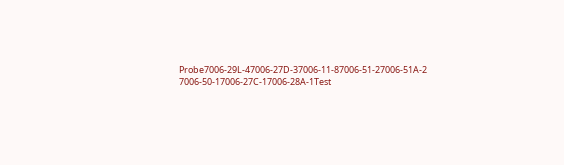Probe7006-29L-47006-27D-37006-11-87006-51-27006-51A-2 7006-50-17006-27C-17006-28A-1Test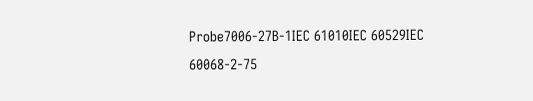Probe7006-27B-1IEC 61010IEC 60529IEC 60068-2-75